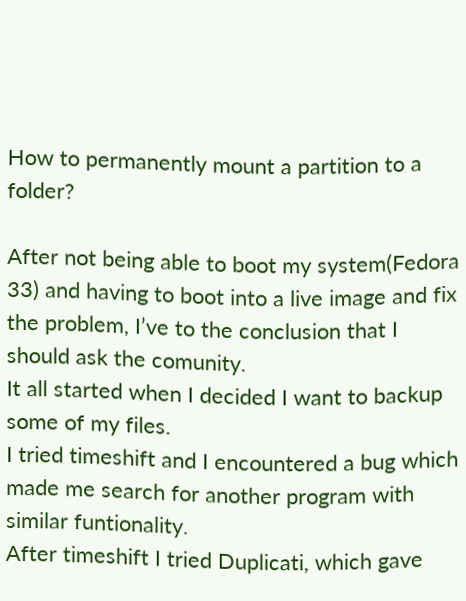How to permanently mount a partition to a folder?

After not being able to boot my system(Fedora 33) and having to boot into a live image and fix the problem, I’ve to the conclusion that I should ask the comunity.
It all started when I decided I want to backup some of my files.
I tried timeshift and I encountered a bug which made me search for another program with similar funtionality.
After timeshift I tried Duplicati, which gave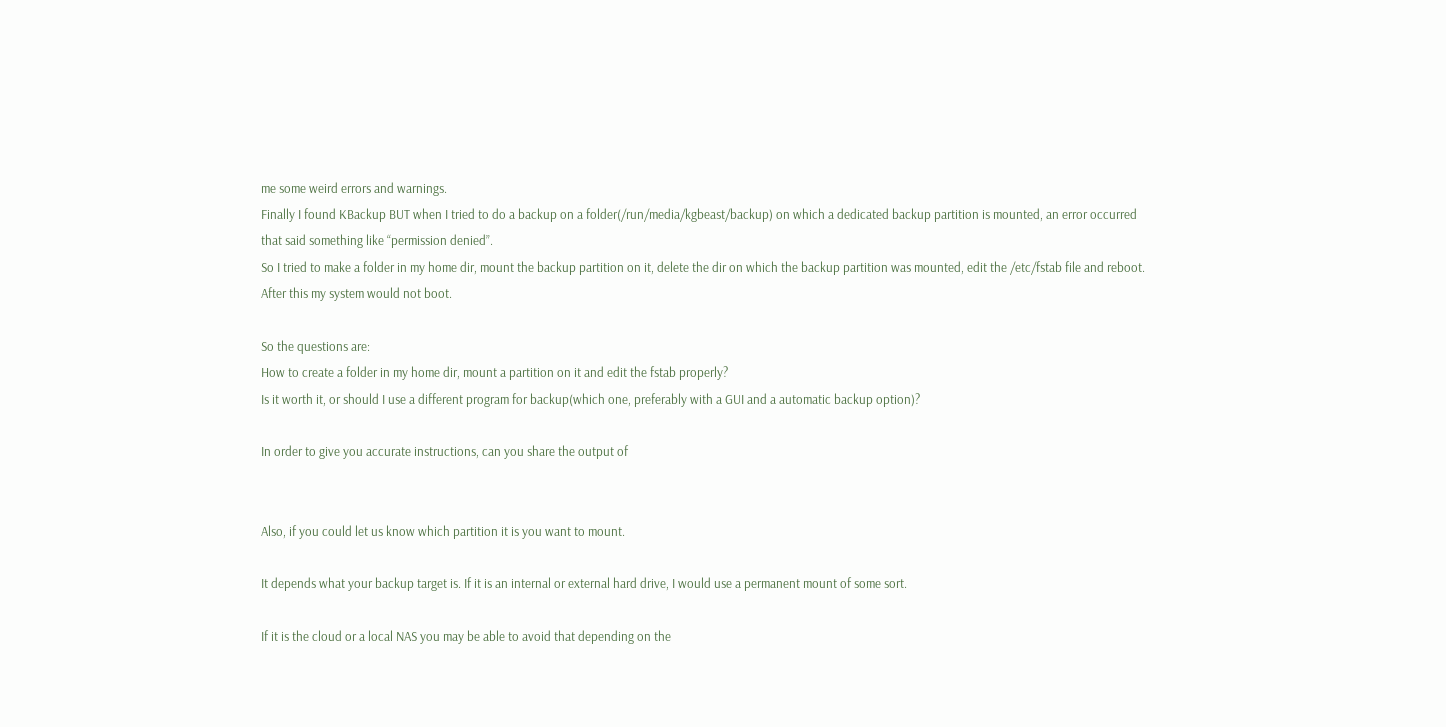me some weird errors and warnings.
Finally I found KBackup BUT when I tried to do a backup on a folder(/run/media/kgbeast/backup) on which a dedicated backup partition is mounted, an error occurred that said something like “permission denied”.
So I tried to make a folder in my home dir, mount the backup partition on it, delete the dir on which the backup partition was mounted, edit the /etc/fstab file and reboot.
After this my system would not boot.

So the questions are:
How to create a folder in my home dir, mount a partition on it and edit the fstab properly?
Is it worth it, or should I use a different program for backup(which one, preferably with a GUI and a automatic backup option)?

In order to give you accurate instructions, can you share the output of


Also, if you could let us know which partition it is you want to mount.

It depends what your backup target is. If it is an internal or external hard drive, I would use a permanent mount of some sort.

If it is the cloud or a local NAS you may be able to avoid that depending on the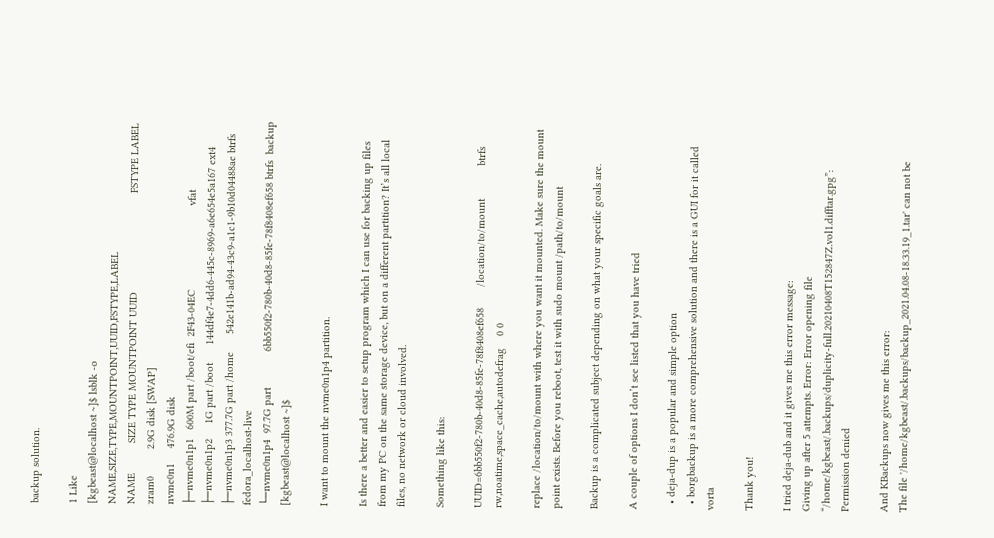backup solution.

1 Like
[kgbeast@localhost ~]$ lsblk -o NAME,SIZE,TYPE,MOUNTPOINT,UUID,FSTYPE,LABEL
NAME          SIZE TYPE MOUNTPOINT UUID                                 FSTYPE LABEL
zram0         2.9G disk [SWAP]
nvme0n1     476.9G disk
├─nvme0n1p1   600M part /boot/efi  2F43-04EC                            vfat
├─nvme0n1p2     1G part /boot      144df4e7-4dd6-445c-8969-a6e654e5a167 ext4
├─nvme0n1p3 377.7G part /home      542e141b-ad94-43c9-a1c1-9b10d04488ae btrfs  fedora_localhost-live
└─nvme0n1p4  97.7G part            6bb550f2-780b-40d8-85fe-78f8408ef658 btrfs  backup
[kgbeast@localhost ~]$

I want to mount the nvme0n1p4 partition.

Is there a better and easier to setup program which I can use for backing up files from my PC on the same storage device, but on a different partition? It’s all local files, no network or cloud involved.

Something like this:

UUID=6bb550f2-780b-40d8-85fe-78f8408ef658       /location/to/mount           btrfs           rw,noatime,space_cache,autodefrag    0 0

replace /location/to/mount with where you want it mounted. Make sure the mount point exists. Before you reboot, test it with sudo mount /path/to/mount

Backup is a complicated subject depending on what your specific goals are.

A couple of options I don’t see listed that you have tried

  • deja-dup is a popular and simple option
  • borgbackup is a more comprehensive solution and there is a GUI for it called vorta

Thank you!

I tried deja-dub and it gives me this error message:
Giving up after 5 attempts. Error: Error opening file “/home/kgbeast/.backups/duplicity-full.20210408T152847Z.vol1.difftar.gpg”: Permission denied

And KBackups now gives me this error:
The file '/home/kgbeast/.backups/backup_2021.04.08-18.33.19_1.tar' can not be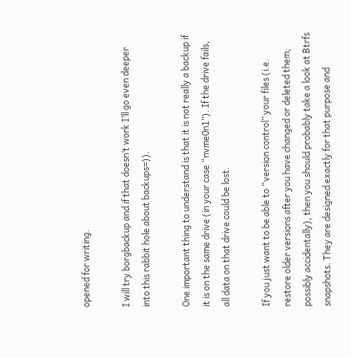opened for writing.

I will try borgbackup and if that doesn’t work I’ll go even deeper into this rabbit hole about backups=)).

One important thing to understand is that it is not really a backup if it is on the same drive (in your case “nvme0n1”). If the drive fails, all data on that drive could be lost.

If you just want to be able to “version control” your files (i.e. restore older versions after you have changed or deleted them; possibly accidentally), then you should probably take a look at Btrfs snapshots. They are designed exactly for that purpose and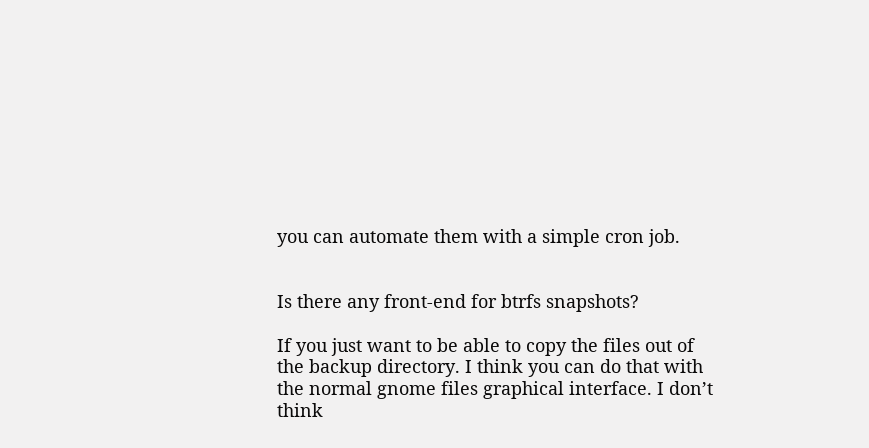you can automate them with a simple cron job.


Is there any front-end for btrfs snapshots?

If you just want to be able to copy the files out of the backup directory. I think you can do that with the normal gnome files graphical interface. I don’t think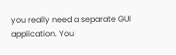you really need a separate GUI application. You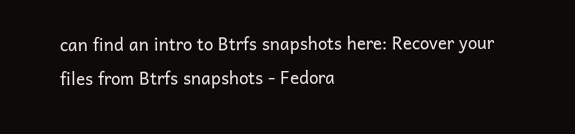can find an intro to Btrfs snapshots here: Recover your files from Btrfs snapshots - Fedora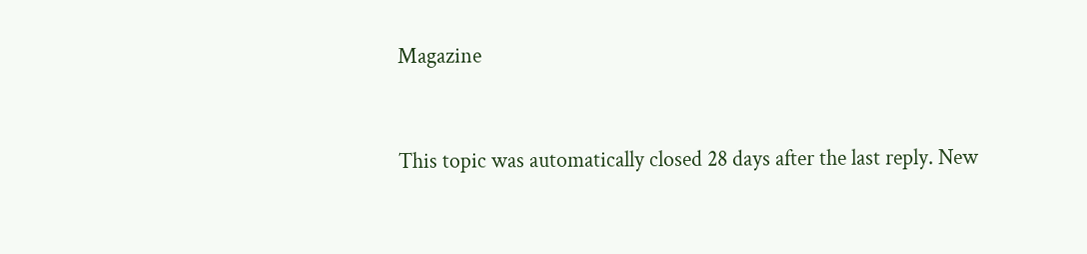Magazine


This topic was automatically closed 28 days after the last reply. New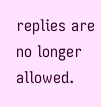replies are no longer allowed.